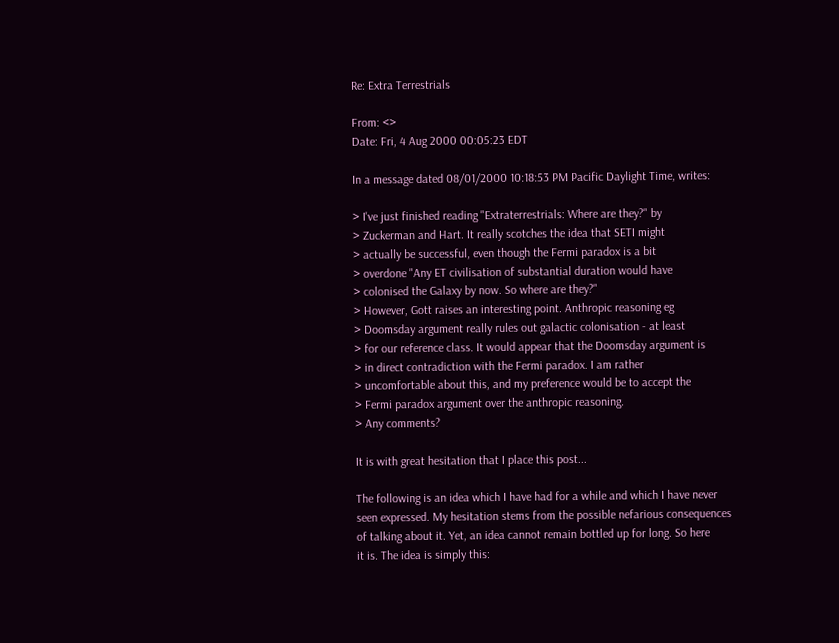Re: Extra Terrestrials

From: <>
Date: Fri, 4 Aug 2000 00:05:23 EDT

In a message dated 08/01/2000 10:18:53 PM Pacific Daylight Time, writes:

> I've just finished reading "Extraterrestrials: Where are they?" by
> Zuckerman and Hart. It really scotches the idea that SETI might
> actually be successful, even though the Fermi paradox is a bit
> overdone "Any ET civilisation of substantial duration would have
> colonised the Galaxy by now. So where are they?"
> However, Gott raises an interesting point. Anthropic reasoning eg
> Doomsday argument really rules out galactic colonisation - at least
> for our reference class. It would appear that the Doomsday argument is
> in direct contradiction with the Fermi paradox. I am rather
> uncomfortable about this, and my preference would be to accept the
> Fermi paradox argument over the anthropic reasoning.
> Any comments?

It is with great hesitation that I place this post...

The following is an idea which I have had for a while and which I have never
seen expressed. My hesitation stems from the possible nefarious consequences
of talking about it. Yet, an idea cannot remain bottled up for long. So here
it is. The idea is simply this: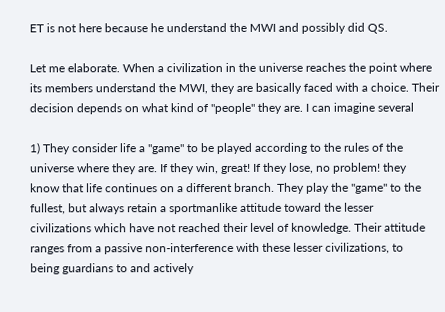ET is not here because he understand the MWI and possibly did QS.

Let me elaborate. When a civilization in the universe reaches the point where
its members understand the MWI, they are basically faced with a choice. Their
decision depends on what kind of "people" they are. I can imagine several

1) They consider life a "game" to be played according to the rules of the
universe where they are. If they win, great! If they lose, no problem! they
know that life continues on a different branch. They play the "game" to the
fullest, but always retain a sportmanlike attitude toward the lesser
civilizations which have not reached their level of knowledge. Their attitude
ranges from a passive non-interference with these lesser civilizations, to
being guardians to and actively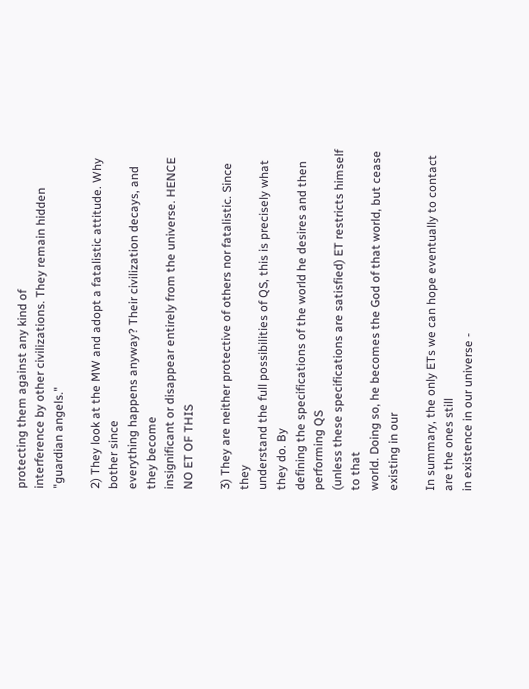protecting them against any kind of
interference by other civilizations. They remain hidden "guardian angels."

2) They look at the MW and adopt a fatalistic attitude. Why bother since
everything happens anyway? Their civilization decays, and they become
insignificant or disappear entirely from the universe. HENCE NO ET OF THIS

3) They are neither protective of others nor fatalistic. Since they
understand the full possibilities of QS, this is precisely what they do. By
defining the specifications of the world he desires and then performing QS
(unless these specifications are satisfied) ET restricts himself to that
world. Doing so, he becomes the God of that world, but cease existing in our

In summary, the only ETs we can hope eventually to contact are the ones still
in existence in our universe -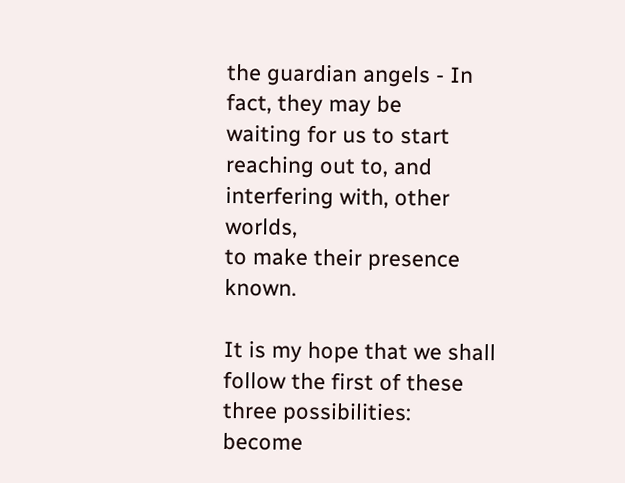the guardian angels - In fact, they may be
waiting for us to start reaching out to, and interfering with, other worlds,
to make their presence known.

It is my hope that we shall follow the first of these three possibilities:
become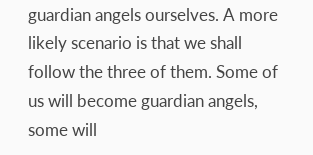guardian angels ourselves. A more likely scenario is that we shall
follow the three of them. Some of us will become guardian angels, some will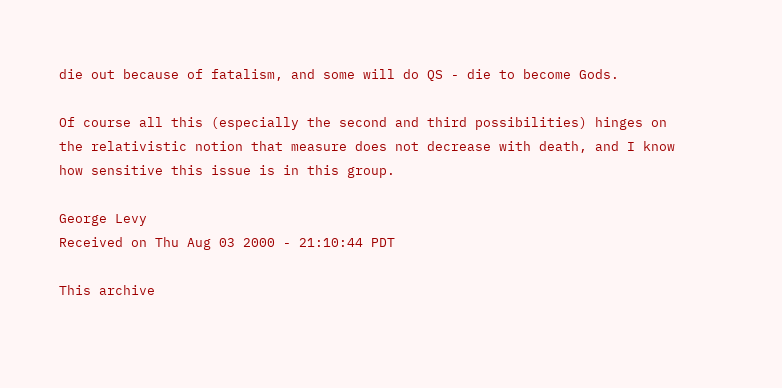die out because of fatalism, and some will do QS - die to become Gods.

Of course all this (especially the second and third possibilities) hinges on
the relativistic notion that measure does not decrease with death, and I know
how sensitive this issue is in this group.

George Levy
Received on Thu Aug 03 2000 - 21:10:44 PDT

This archive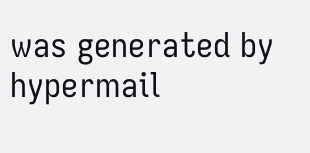was generated by hypermail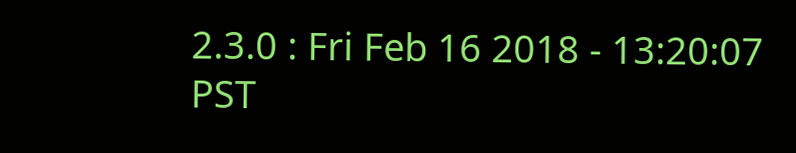2.3.0 : Fri Feb 16 2018 - 13:20:07 PST